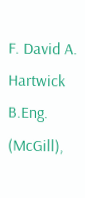F. David A. Hartwick
B.Eng. (McGill),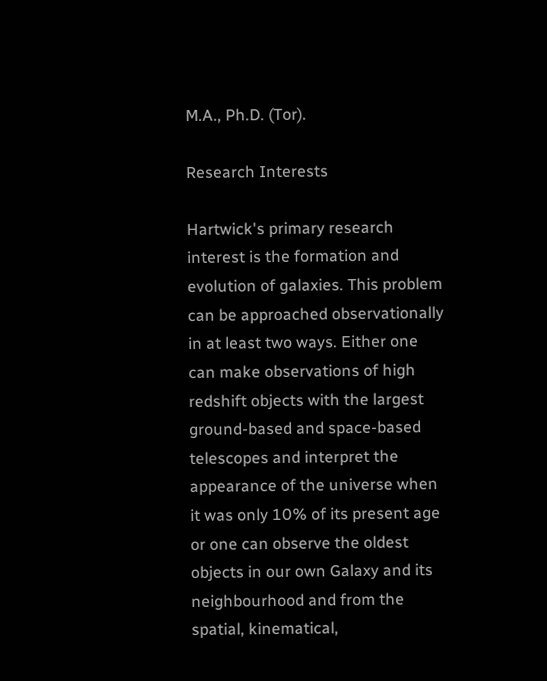M.A., Ph.D. (Tor).

Research Interests

Hartwick's primary research interest is the formation and evolution of galaxies. This problem can be approached observationally in at least two ways. Either one can make observations of high redshift objects with the largest ground-based and space-based telescopes and interpret the appearance of the universe when it was only 10% of its present age or one can observe the oldest objects in our own Galaxy and its neighbourhood and from the spatial, kinematical,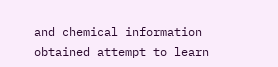and chemical information obtained attempt to learn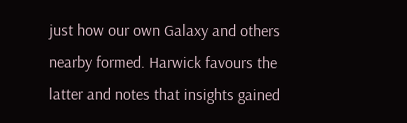just how our own Galaxy and others nearby formed. Harwick favours the latter and notes that insights gained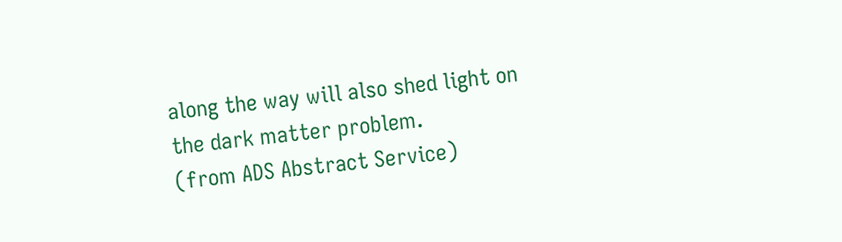along the way will also shed light on the dark matter problem.
(from ADS Abstract Service)